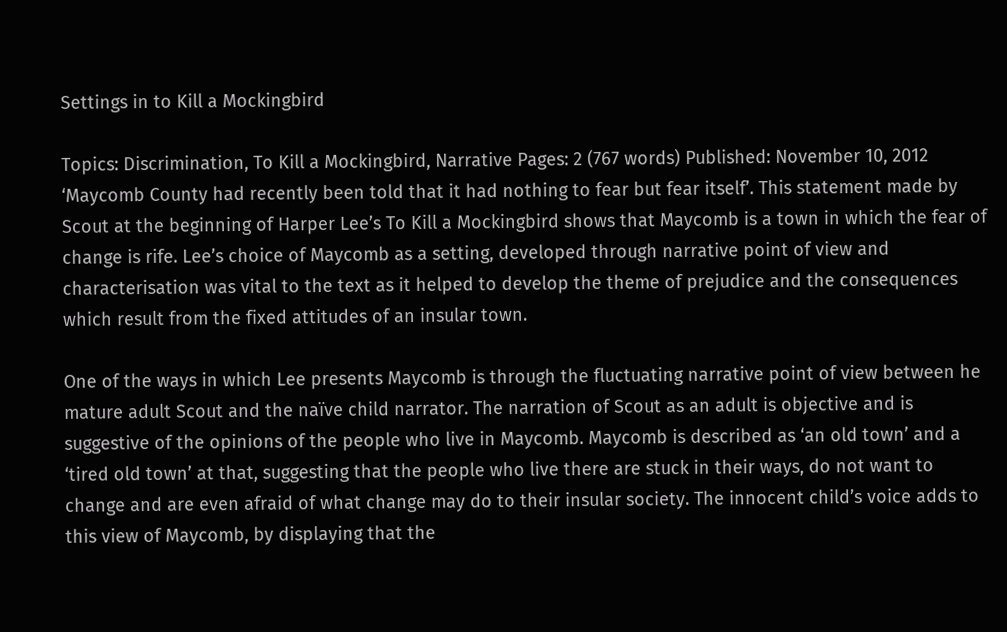Settings in to Kill a Mockingbird

Topics: Discrimination, To Kill a Mockingbird, Narrative Pages: 2 (767 words) Published: November 10, 2012
‘Maycomb County had recently been told that it had nothing to fear but fear itself’. This statement made by Scout at the beginning of Harper Lee’s To Kill a Mockingbird shows that Maycomb is a town in which the fear of change is rife. Lee’s choice of Maycomb as a setting, developed through narrative point of view and characterisation was vital to the text as it helped to develop the theme of prejudice and the consequences which result from the fixed attitudes of an insular town.

One of the ways in which Lee presents Maycomb is through the fluctuating narrative point of view between he mature adult Scout and the naïve child narrator. The narration of Scout as an adult is objective and is suggestive of the opinions of the people who live in Maycomb. Maycomb is described as ‘an old town’ and a ‘tired old town’ at that, suggesting that the people who live there are stuck in their ways, do not want to change and are even afraid of what change may do to their insular society. The innocent child’s voice adds to this view of Maycomb, by displaying that the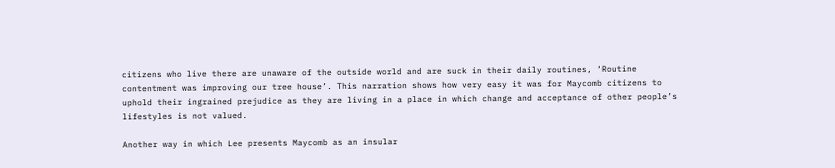citizens who live there are unaware of the outside world and are suck in their daily routines, ‘Routine contentment was improving our tree house’. This narration shows how very easy it was for Maycomb citizens to uphold their ingrained prejudice as they are living in a place in which change and acceptance of other people’s lifestyles is not valued.

Another way in which Lee presents Maycomb as an insular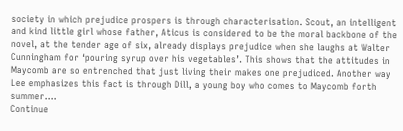society in which prejudice prospers is through characterisation. Scout, an intelligent and kind little girl whose father, Aticus is considered to be the moral backbone of the novel, at the tender age of six, already displays prejudice when she laughs at Walter Cunningham for ‘pouring syrup over his vegetables’. This shows that the attitudes in Maycomb are so entrenched that just living their makes one prejudiced. Another way Lee emphasizes this fact is through Dill, a young boy who comes to Maycomb forth summer....
Continue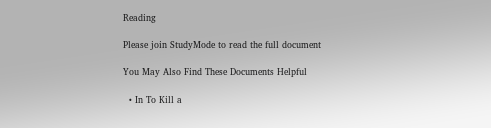Reading

Please join StudyMode to read the full document

You May Also Find These Documents Helpful

  • In To Kill a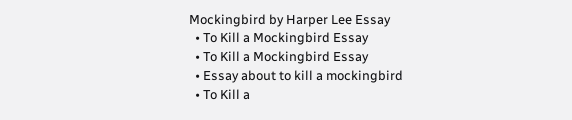Mockingbird by Harper Lee Essay
  • To Kill a Mockingbird Essay
  • To Kill a Mockingbird Essay
  • Essay about to kill a mockingbird
  • To Kill a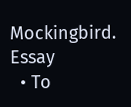Mockingbird. Essay
  • To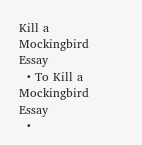Kill a Mockingbird Essay
  • To Kill a Mockingbird Essay
  •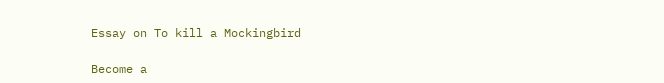Essay on To kill a Mockingbird

Become a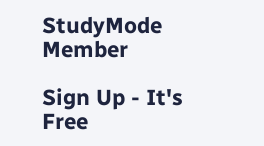StudyMode Member

Sign Up - It's Free